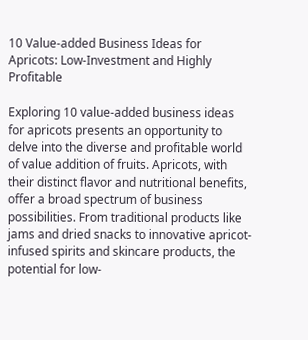10 Value-added Business Ideas for Apricots: Low-Investment and Highly Profitable

Exploring 10 value-added business ideas for apricots presents an opportunity to delve into the diverse and profitable world of value addition of fruits. Apricots, with their distinct flavor and nutritional benefits, offer a broad spectrum of business possibilities. From traditional products like jams and dried snacks to innovative apricot-infused spirits and skincare products, the potential for low-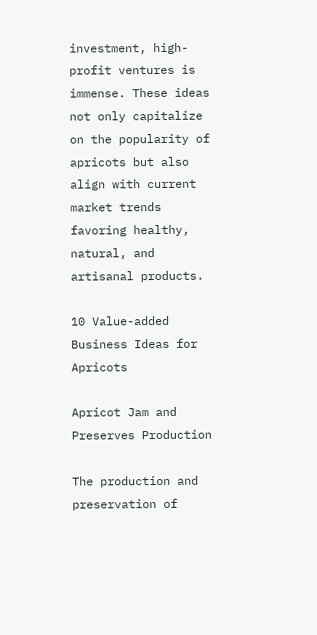investment, high-profit ventures is immense. These ideas not only capitalize on the popularity of apricots but also align with current market trends favoring healthy, natural, and artisanal products.

10 Value-added Business Ideas for Apricots

Apricot Jam and Preserves Production

The production and preservation of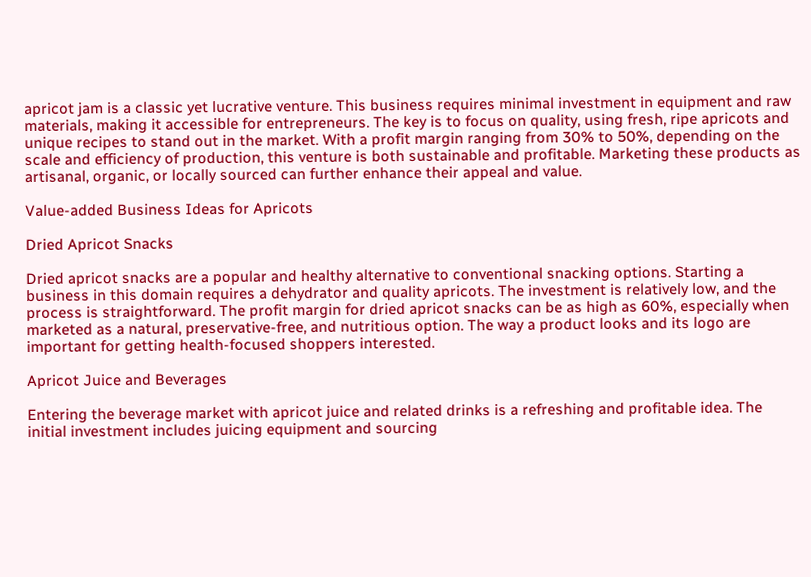apricot jam is a classic yet lucrative venture. This business requires minimal investment in equipment and raw materials, making it accessible for entrepreneurs. The key is to focus on quality, using fresh, ripe apricots and unique recipes to stand out in the market. With a profit margin ranging from 30% to 50%, depending on the scale and efficiency of production, this venture is both sustainable and profitable. Marketing these products as artisanal, organic, or locally sourced can further enhance their appeal and value.

Value-added Business Ideas for Apricots

Dried Apricot Snacks

Dried apricot snacks are a popular and healthy alternative to conventional snacking options. Starting a business in this domain requires a dehydrator and quality apricots. The investment is relatively low, and the process is straightforward. The profit margin for dried apricot snacks can be as high as 60%, especially when marketed as a natural, preservative-free, and nutritious option. The way a product looks and its logo are important for getting health-focused shoppers interested.

Apricot Juice and Beverages

Entering the beverage market with apricot juice and related drinks is a refreshing and profitable idea. The initial investment includes juicing equipment and sourcing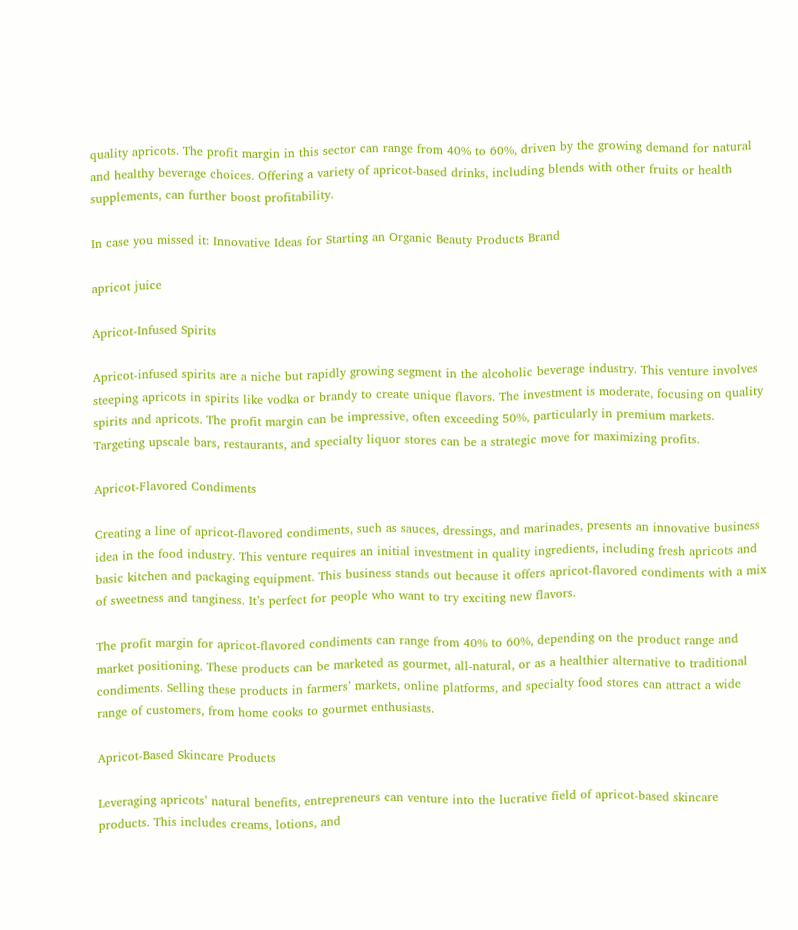quality apricots. The profit margin in this sector can range from 40% to 60%, driven by the growing demand for natural and healthy beverage choices. Offering a variety of apricot-based drinks, including blends with other fruits or health supplements, can further boost profitability.

In case you missed it: Innovative Ideas for Starting an Organic Beauty Products Brand

apricot juice

Apricot-Infused Spirits

Apricot-infused spirits are a niche but rapidly growing segment in the alcoholic beverage industry. This venture involves steeping apricots in spirits like vodka or brandy to create unique flavors. The investment is moderate, focusing on quality spirits and apricots. The profit margin can be impressive, often exceeding 50%, particularly in premium markets. Targeting upscale bars, restaurants, and specialty liquor stores can be a strategic move for maximizing profits.

Apricot-Flavored Condiments

Creating a line of apricot-flavored condiments, such as sauces, dressings, and marinades, presents an innovative business idea in the food industry. This venture requires an initial investment in quality ingredients, including fresh apricots and basic kitchen and packaging equipment. This business stands out because it offers apricot-flavored condiments with a mix of sweetness and tanginess. It’s perfect for people who want to try exciting new flavors.

The profit margin for apricot-flavored condiments can range from 40% to 60%, depending on the product range and market positioning. These products can be marketed as gourmet, all-natural, or as a healthier alternative to traditional condiments. Selling these products in farmers’ markets, online platforms, and specialty food stores can attract a wide range of customers, from home cooks to gourmet enthusiasts.

Apricot-Based Skincare Products

Leveraging apricots’ natural benefits, entrepreneurs can venture into the lucrative field of apricot-based skincare products. This includes creams, lotions, and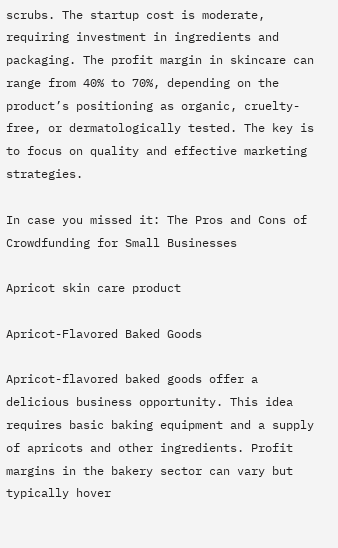scrubs. The startup cost is moderate, requiring investment in ingredients and packaging. The profit margin in skincare can range from 40% to 70%, depending on the product’s positioning as organic, cruelty-free, or dermatologically tested. The key is to focus on quality and effective marketing strategies.

In case you missed it: The Pros and Cons of Crowdfunding for Small Businesses

Apricot skin care product

Apricot-Flavored Baked Goods

Apricot-flavored baked goods offer a delicious business opportunity. This idea requires basic baking equipment and a supply of apricots and other ingredients. Profit margins in the bakery sector can vary but typically hover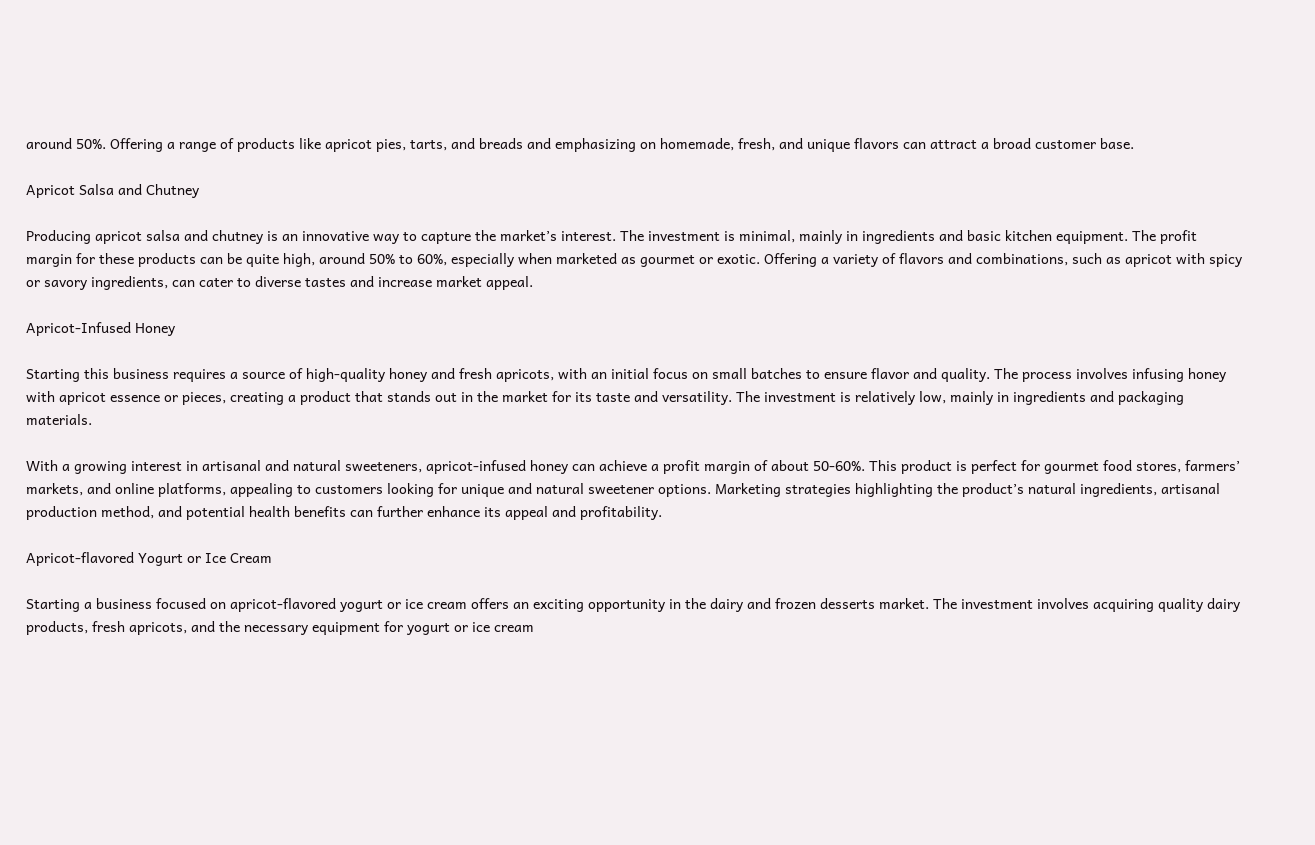around 50%. Offering a range of products like apricot pies, tarts, and breads and emphasizing on homemade, fresh, and unique flavors can attract a broad customer base.

Apricot Salsa and Chutney

Producing apricot salsa and chutney is an innovative way to capture the market’s interest. The investment is minimal, mainly in ingredients and basic kitchen equipment. The profit margin for these products can be quite high, around 50% to 60%, especially when marketed as gourmet or exotic. Offering a variety of flavors and combinations, such as apricot with spicy or savory ingredients, can cater to diverse tastes and increase market appeal.

Apricot-Infused Honey

Starting this business requires a source of high-quality honey and fresh apricots, with an initial focus on small batches to ensure flavor and quality. The process involves infusing honey with apricot essence or pieces, creating a product that stands out in the market for its taste and versatility. The investment is relatively low, mainly in ingredients and packaging materials.

With a growing interest in artisanal and natural sweeteners, apricot-infused honey can achieve a profit margin of about 50-60%. This product is perfect for gourmet food stores, farmers’ markets, and online platforms, appealing to customers looking for unique and natural sweetener options. Marketing strategies highlighting the product’s natural ingredients, artisanal production method, and potential health benefits can further enhance its appeal and profitability.

Apricot-flavored Yogurt or Ice Cream

Starting a business focused on apricot-flavored yogurt or ice cream offers an exciting opportunity in the dairy and frozen desserts market. The investment involves acquiring quality dairy products, fresh apricots, and the necessary equipment for yogurt or ice cream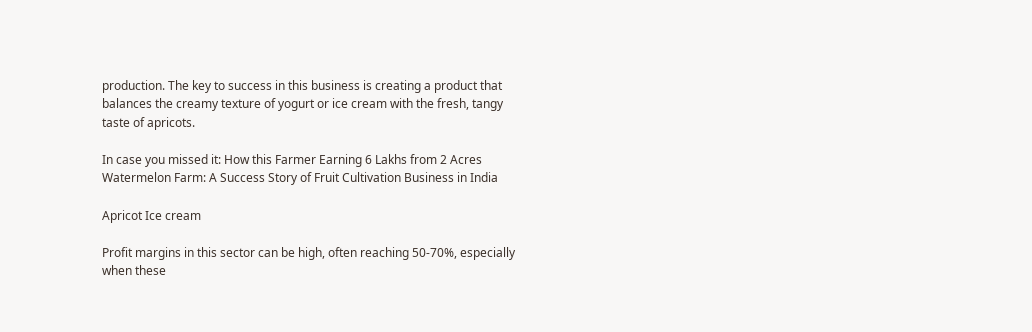production. The key to success in this business is creating a product that balances the creamy texture of yogurt or ice cream with the fresh, tangy taste of apricots.

In case you missed it: How this Farmer Earning 6 Lakhs from 2 Acres Watermelon Farm: A Success Story of Fruit Cultivation Business in India

Apricot Ice cream

Profit margins in this sector can be high, often reaching 50-70%, especially when these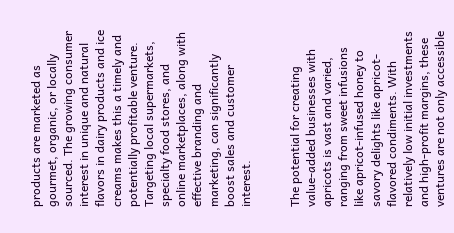products are marketed as gourmet, organic, or locally sourced. The growing consumer interest in unique and natural flavors in dairy products and ice creams makes this a timely and potentially profitable venture. Targeting local supermarkets, specialty food stores, and online marketplaces, along with effective branding and marketing, can significantly boost sales and customer interest.


The potential for creating value-added businesses with apricots is vast and varied, ranging from sweet infusions like apricot-infused honey to savory delights like apricot-flavored condiments. With relatively low initial investments and high-profit margins, these ventures are not only accessible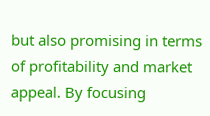but also promising in terms of profitability and market appeal. By focusing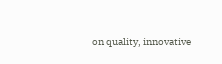on quality, innovative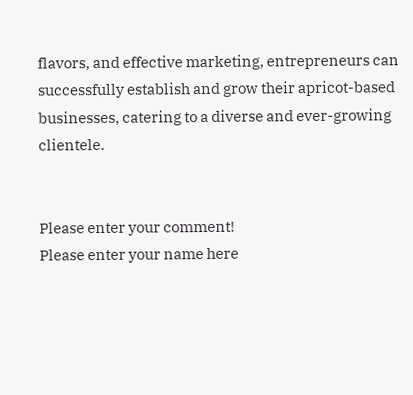flavors, and effective marketing, entrepreneurs can successfully establish and grow their apricot-based businesses, catering to a diverse and ever-growing clientele.


Please enter your comment!
Please enter your name here